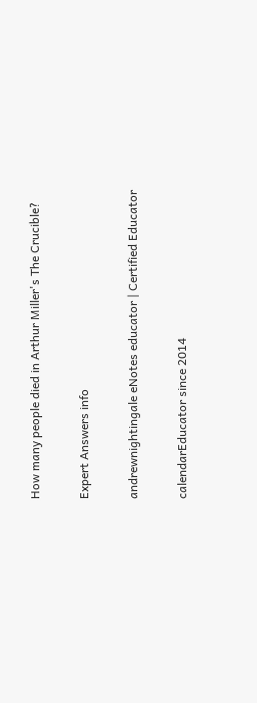How many people died in Arthur Miller's The Crucible?

Expert Answers info

andrewnightingale eNotes educator | Certified Educator

calendarEducator since 2014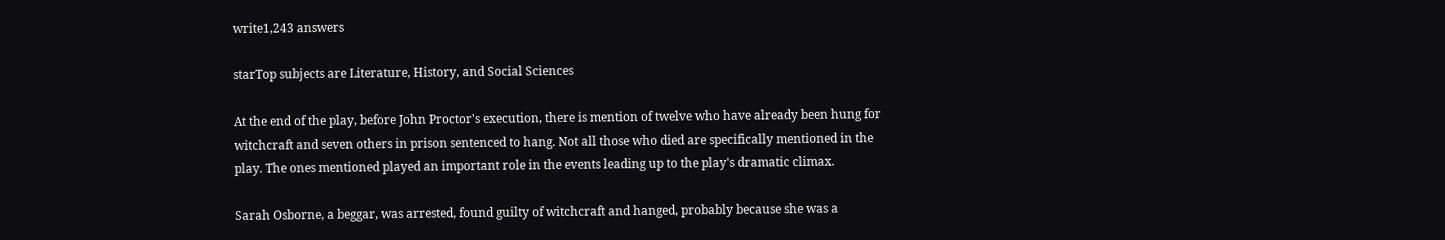write1,243 answers

starTop subjects are Literature, History, and Social Sciences

At the end of the play, before John Proctor's execution, there is mention of twelve who have already been hung for witchcraft and seven others in prison sentenced to hang. Not all those who died are specifically mentioned in the play. The ones mentioned played an important role in the events leading up to the play's dramatic climax.

Sarah Osborne, a beggar, was arrested, found guilty of witchcraft and hanged, probably because she was a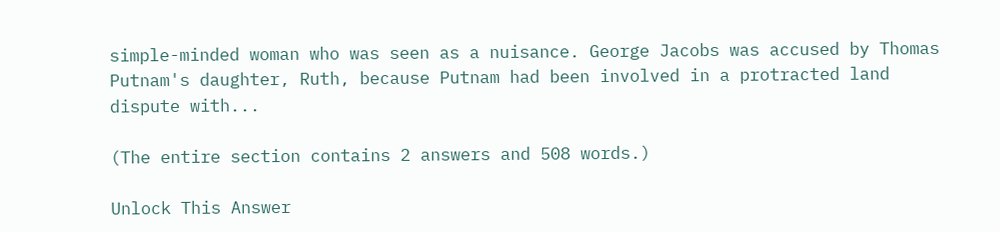simple-minded woman who was seen as a nuisance. George Jacobs was accused by Thomas Putnam's daughter, Ruth, because Putnam had been involved in a protracted land dispute with...

(The entire section contains 2 answers and 508 words.)

Unlock This Answer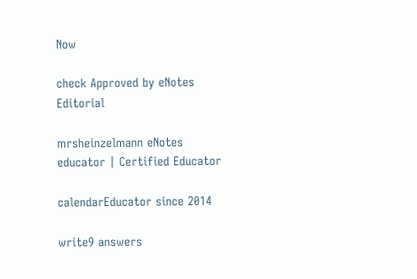Now

check Approved by eNotes Editorial

mrsheinzelmann eNotes educator | Certified Educator

calendarEducator since 2014

write9 answers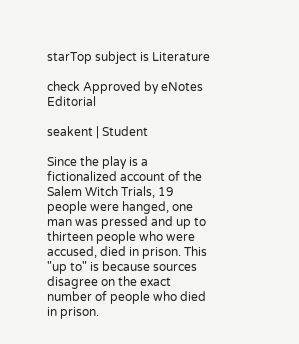starTop subject is Literature

check Approved by eNotes Editorial

seakent | Student

Since the play is a fictionalized account of the Salem Witch Trials, 19 people were hanged, one man was pressed and up to thirteen people who were accused, died in prison. This "up to" is because sources disagree on the exact number of people who died in prison.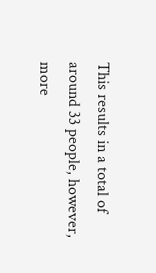This results in a total of around 33 people, however, more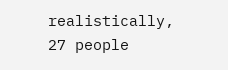realistically, 27 people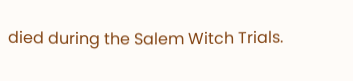died during the Salem Witch Trials.